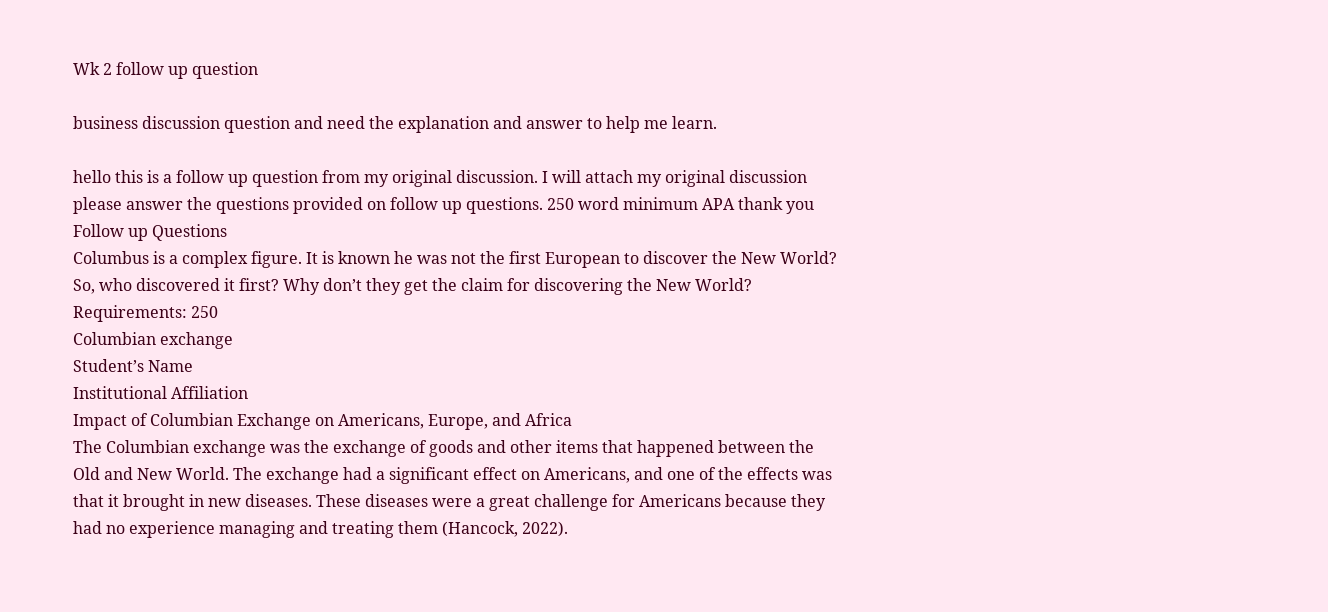Wk 2 follow up question

business discussion question and need the explanation and answer to help me learn.

hello this is a follow up question from my original discussion. I will attach my original discussion please answer the questions provided on follow up questions. 250 word minimum APA thank you
Follow up Questions
Columbus is a complex figure. It is known he was not the first European to discover the New World? So, who discovered it first? Why don’t they get the claim for discovering the New World?
Requirements: 250
Columbian exchange
Student’s Name
Institutional Affiliation
Impact of Columbian Exchange on Americans, Europe, and Africa
The Columbian exchange was the exchange of goods and other items that happened between the Old and New World. The exchange had a significant effect on Americans, and one of the effects was that it brought in new diseases. These diseases were a great challenge for Americans because they had no experience managing and treating them (Hancock, 2022).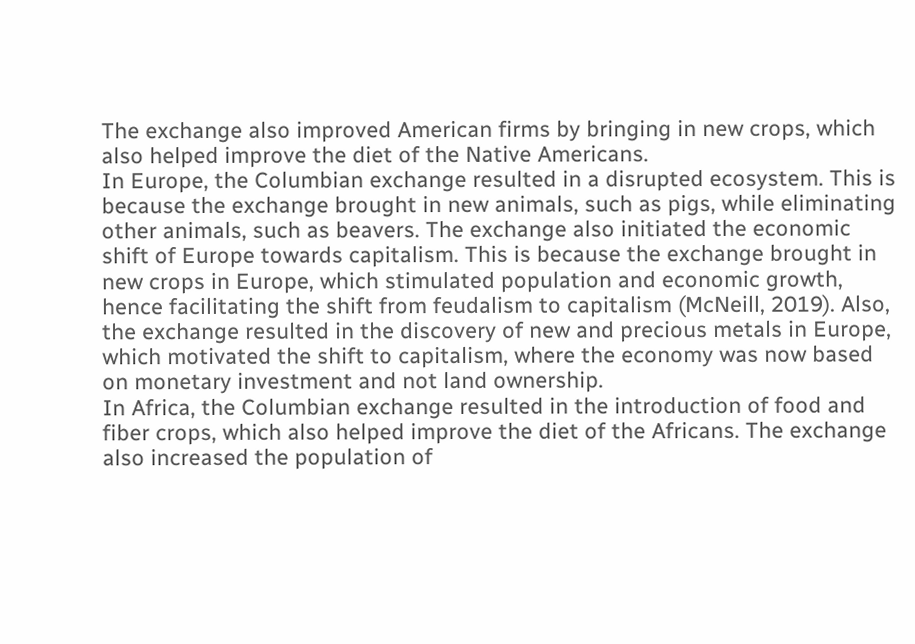The exchange also improved American firms by bringing in new crops, which also helped improve the diet of the Native Americans.
In Europe, the Columbian exchange resulted in a disrupted ecosystem. This is because the exchange brought in new animals, such as pigs, while eliminating other animals, such as beavers. The exchange also initiated the economic shift of Europe towards capitalism. This is because the exchange brought in new crops in Europe, which stimulated population and economic growth, hence facilitating the shift from feudalism to capitalism (McNeill, 2019). Also, the exchange resulted in the discovery of new and precious metals in Europe, which motivated the shift to capitalism, where the economy was now based on monetary investment and not land ownership.
In Africa, the Columbian exchange resulted in the introduction of food and fiber crops, which also helped improve the diet of the Africans. The exchange also increased the population of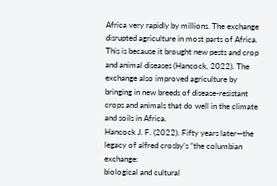Africa very rapidly by millions. The exchange disrupted agriculture in most parts of Africa. This is because it brought new pests and crop and animal diseases (Hancock, 2022). The exchange also improved agriculture by bringing in new breeds of disease-resistant crops and animals that do well in the climate and soils in Africa.
Hancock J. F. (2022). Fifty years later—the legacy of alfred crosby’s “the columbian exchange:
biological and cultural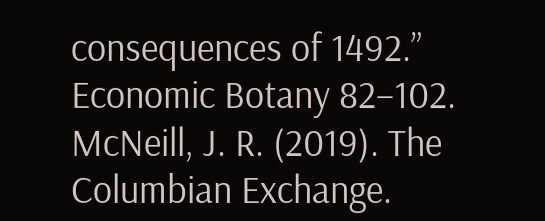consequences of 1492.” Economic Botany 82–102.
McNeill, J. R. (2019). The Columbian Exchange.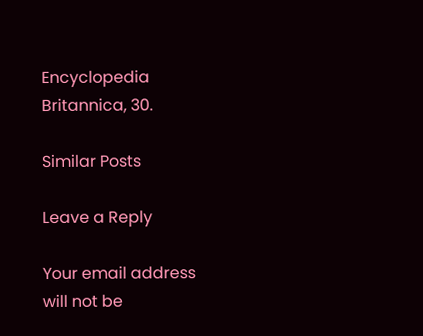Encyclopedia Britannica, 30.

Similar Posts

Leave a Reply

Your email address will not be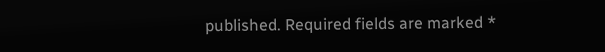published. Required fields are marked *